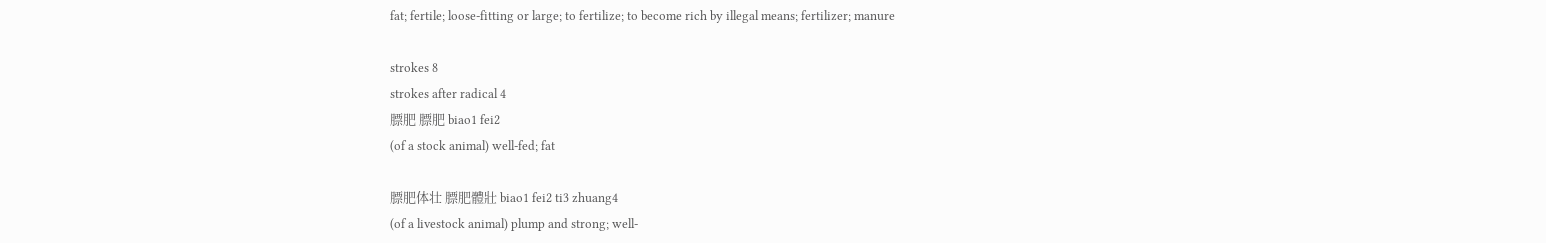fat; fertile; loose-fitting or large; to fertilize; to become rich by illegal means; fertilizer; manure

strokes 8
strokes after radical 4
膘肥 膘肥 biao1 fei2
(of a stock animal) well-fed; fat

膘肥体壮 膘肥體壯 biao1 fei2 ti3 zhuang4
(of a livestock animal) plump and strong; well-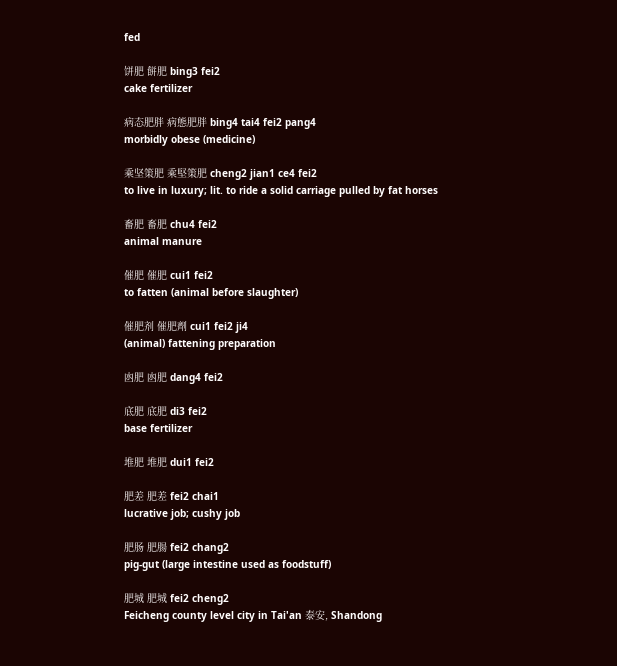fed

饼肥 餅肥 bing3 fei2
cake fertilizer

病态肥胖 病態肥胖 bing4 tai4 fei2 pang4
morbidly obese (medicine)

乘坚策肥 乘堅策肥 cheng2 jian1 ce4 fei2
to live in luxury; lit. to ride a solid carriage pulled by fat horses

畜肥 畜肥 chu4 fei2
animal manure

催肥 催肥 cui1 fei2
to fatten (animal before slaughter)

催肥剂 催肥劑 cui1 fei2 ji4
(animal) fattening preparation

凼肥 凼肥 dang4 fei2

底肥 底肥 di3 fei2
base fertilizer

堆肥 堆肥 dui1 fei2

肥差 肥差 fei2 chai1
lucrative job; cushy job

肥肠 肥腸 fei2 chang2
pig-gut (large intestine used as foodstuff)

肥城 肥城 fei2 cheng2
Feicheng county level city in Tai'an 泰安, Shandong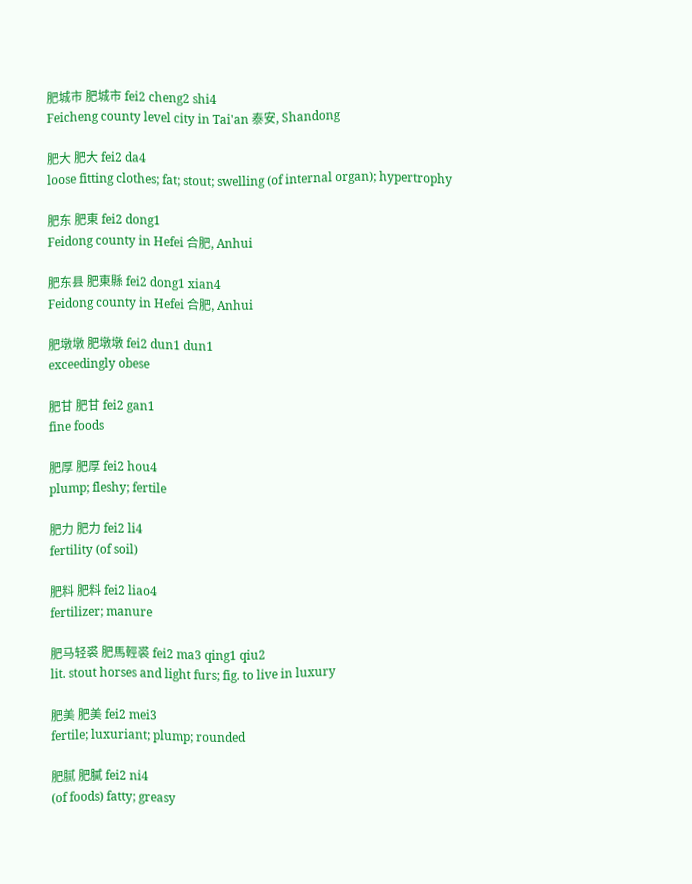肥城市 肥城市 fei2 cheng2 shi4
Feicheng county level city in Tai'an 泰安, Shandong

肥大 肥大 fei2 da4
loose fitting clothes; fat; stout; swelling (of internal organ); hypertrophy

肥东 肥東 fei2 dong1
Feidong county in Hefei 合肥, Anhui

肥东县 肥東縣 fei2 dong1 xian4
Feidong county in Hefei 合肥, Anhui

肥墩墩 肥墩墩 fei2 dun1 dun1
exceedingly obese

肥甘 肥甘 fei2 gan1
fine foods

肥厚 肥厚 fei2 hou4
plump; fleshy; fertile

肥力 肥力 fei2 li4
fertility (of soil)

肥料 肥料 fei2 liao4
fertilizer; manure

肥马轻裘 肥馬輕裘 fei2 ma3 qing1 qiu2
lit. stout horses and light furs; fig. to live in luxury

肥美 肥美 fei2 mei3
fertile; luxuriant; plump; rounded

肥腻 肥膩 fei2 ni4
(of foods) fatty; greasy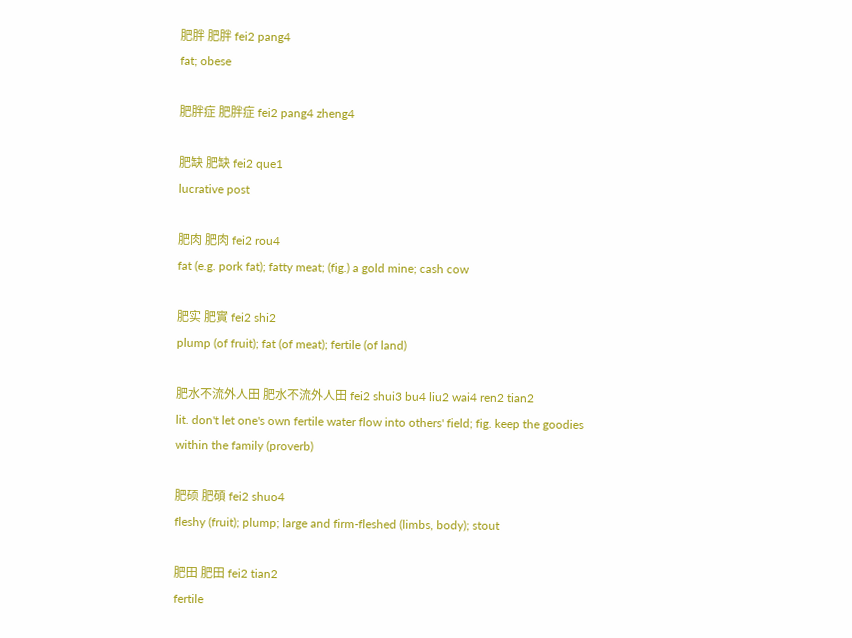肥胖 肥胖 fei2 pang4
fat; obese

肥胖症 肥胖症 fei2 pang4 zheng4

肥缺 肥缺 fei2 que1
lucrative post

肥肉 肥肉 fei2 rou4
fat (e.g. pork fat); fatty meat; (fig.) a gold mine; cash cow

肥实 肥實 fei2 shi2
plump (of fruit); fat (of meat); fertile (of land)

肥水不流外人田 肥水不流外人田 fei2 shui3 bu4 liu2 wai4 ren2 tian2
lit. don't let one's own fertile water flow into others' field; fig. keep the goodies within the family (proverb)

肥硕 肥碩 fei2 shuo4
fleshy (fruit); plump; large and firm-fleshed (limbs, body); stout

肥田 肥田 fei2 tian2
fertile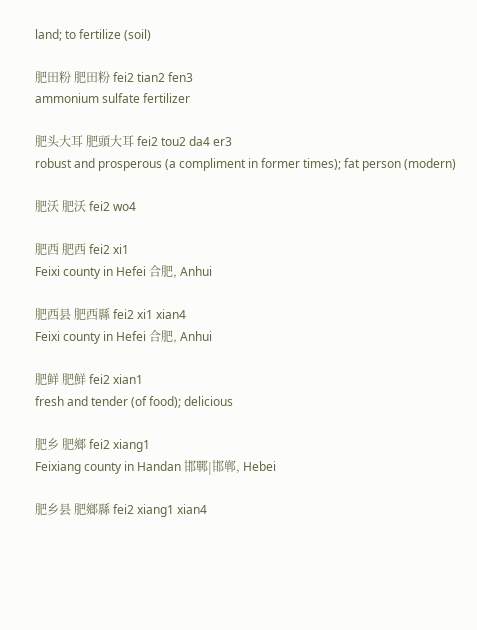land; to fertilize (soil)

肥田粉 肥田粉 fei2 tian2 fen3
ammonium sulfate fertilizer

肥头大耳 肥頭大耳 fei2 tou2 da4 er3
robust and prosperous (a compliment in former times); fat person (modern)

肥沃 肥沃 fei2 wo4

肥西 肥西 fei2 xi1
Feixi county in Hefei 合肥, Anhui

肥西县 肥西縣 fei2 xi1 xian4
Feixi county in Hefei 合肥, Anhui

肥鲜 肥鮮 fei2 xian1
fresh and tender (of food); delicious

肥乡 肥鄉 fei2 xiang1
Feixiang county in Handan 邯鄲|邯郸, Hebei

肥乡县 肥鄉縣 fei2 xiang1 xian4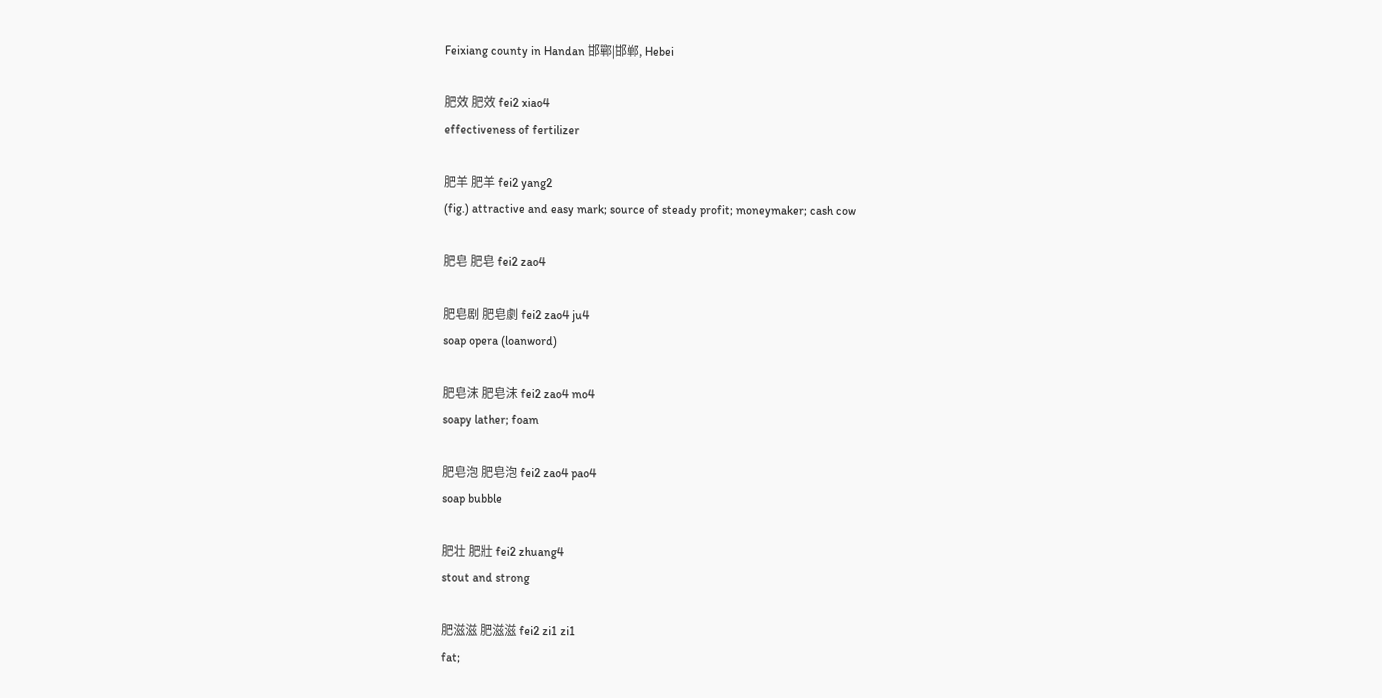Feixiang county in Handan 邯鄲|邯郸, Hebei

肥效 肥效 fei2 xiao4
effectiveness of fertilizer

肥羊 肥羊 fei2 yang2
(fig.) attractive and easy mark; source of steady profit; moneymaker; cash cow

肥皂 肥皂 fei2 zao4

肥皂剧 肥皂劇 fei2 zao4 ju4
soap opera (loanword)

肥皂沫 肥皂沫 fei2 zao4 mo4
soapy lather; foam

肥皂泡 肥皂泡 fei2 zao4 pao4
soap bubble

肥壮 肥壯 fei2 zhuang4
stout and strong

肥滋滋 肥滋滋 fei2 zi1 zi1
fat;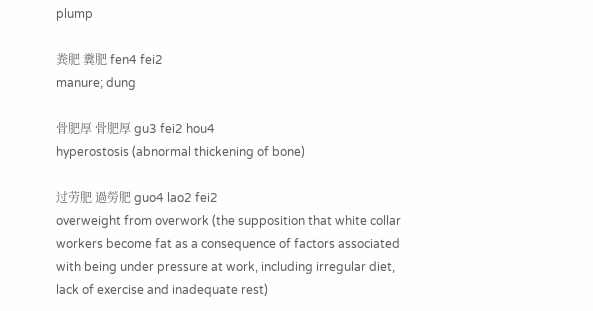plump

粪肥 糞肥 fen4 fei2
manure; dung

骨肥厚 骨肥厚 gu3 fei2 hou4
hyperostosis (abnormal thickening of bone)

过劳肥 過勞肥 guo4 lao2 fei2
overweight from overwork (the supposition that white collar workers become fat as a consequence of factors associated with being under pressure at work, including irregular diet, lack of exercise and inadequate rest)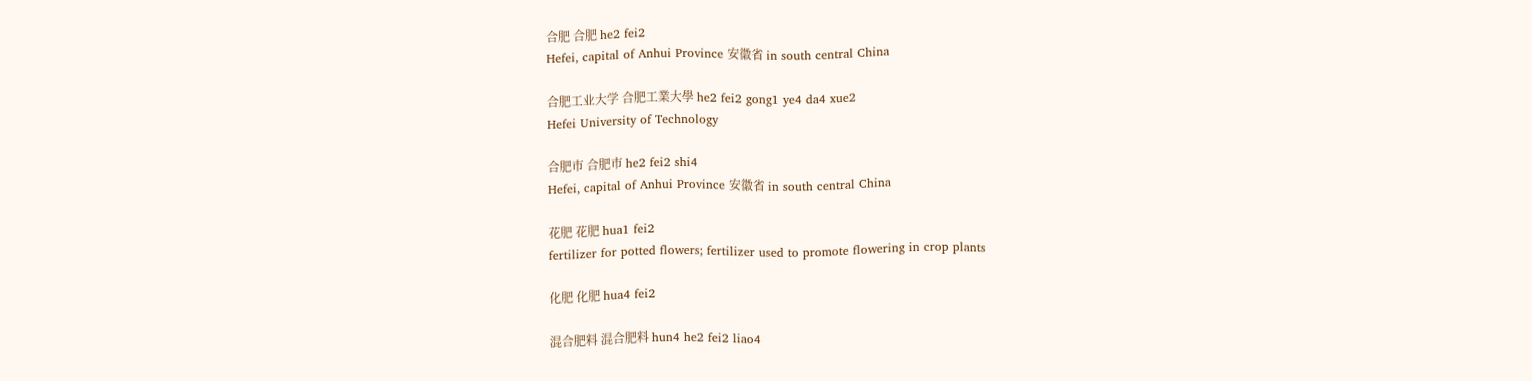合肥 合肥 he2 fei2
Hefei, capital of Anhui Province 安徽省 in south central China

合肥工业大学 合肥工業大學 he2 fei2 gong1 ye4 da4 xue2
Hefei University of Technology

合肥市 合肥市 he2 fei2 shi4
Hefei, capital of Anhui Province 安徽省 in south central China

花肥 花肥 hua1 fei2
fertilizer for potted flowers; fertilizer used to promote flowering in crop plants

化肥 化肥 hua4 fei2

混合肥料 混合肥料 hun4 he2 fei2 liao4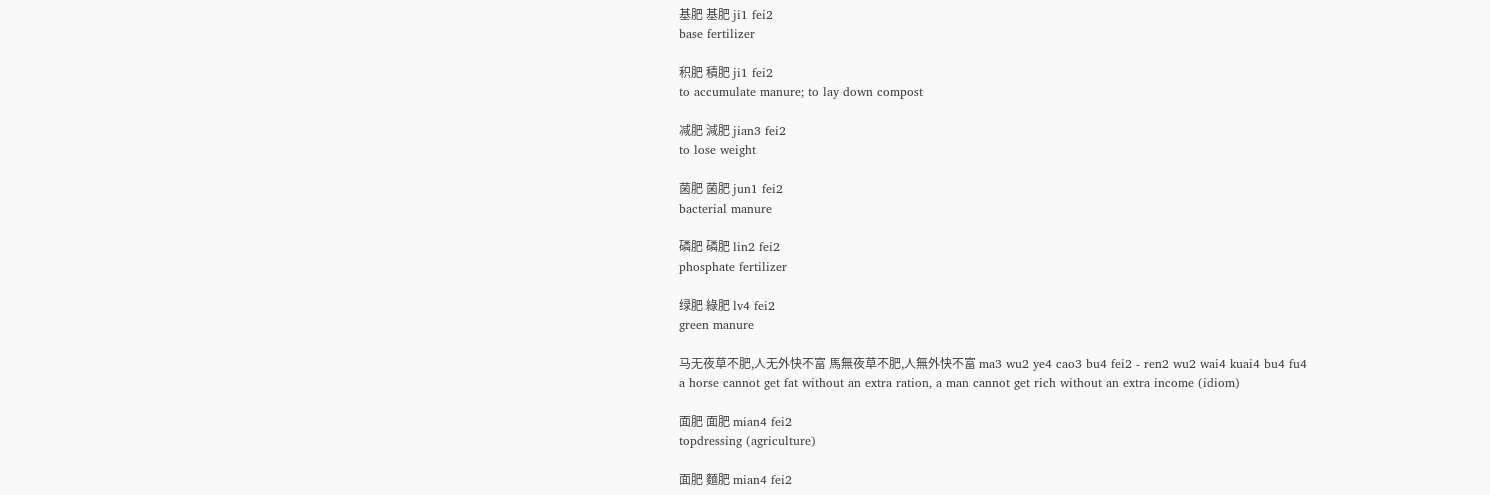基肥 基肥 ji1 fei2
base fertilizer

积肥 積肥 ji1 fei2
to accumulate manure; to lay down compost

减肥 減肥 jian3 fei2
to lose weight

菌肥 菌肥 jun1 fei2
bacterial manure

磷肥 磷肥 lin2 fei2
phosphate fertilizer

绿肥 綠肥 lv4 fei2
green manure

马无夜草不肥,人无外快不富 馬無夜草不肥,人無外快不富 ma3 wu2 ye4 cao3 bu4 fei2 - ren2 wu2 wai4 kuai4 bu4 fu4
a horse cannot get fat without an extra ration, a man cannot get rich without an extra income (idiom)

面肥 面肥 mian4 fei2
topdressing (agriculture)

面肥 麵肥 mian4 fei2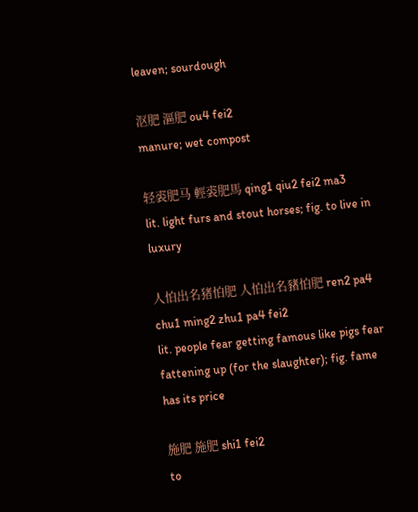leaven; sourdough

沤肥 漚肥 ou4 fei2
manure; wet compost

轻裘肥马 輕裘肥馬 qing1 qiu2 fei2 ma3
lit. light furs and stout horses; fig. to live in luxury

人怕出名猪怕肥 人怕出名豬怕肥 ren2 pa4 chu1 ming2 zhu1 pa4 fei2
lit. people fear getting famous like pigs fear fattening up (for the slaughter); fig. fame has its price

施肥 施肥 shi1 fei2
to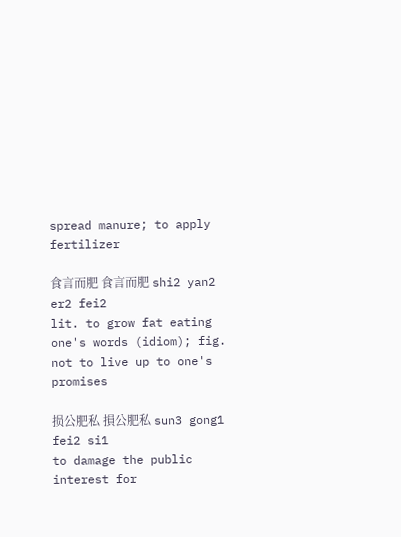spread manure; to apply fertilizer

食言而肥 食言而肥 shi2 yan2 er2 fei2
lit. to grow fat eating one's words (idiom); fig. not to live up to one's promises

损公肥私 損公肥私 sun3 gong1 fei2 si1
to damage the public interest for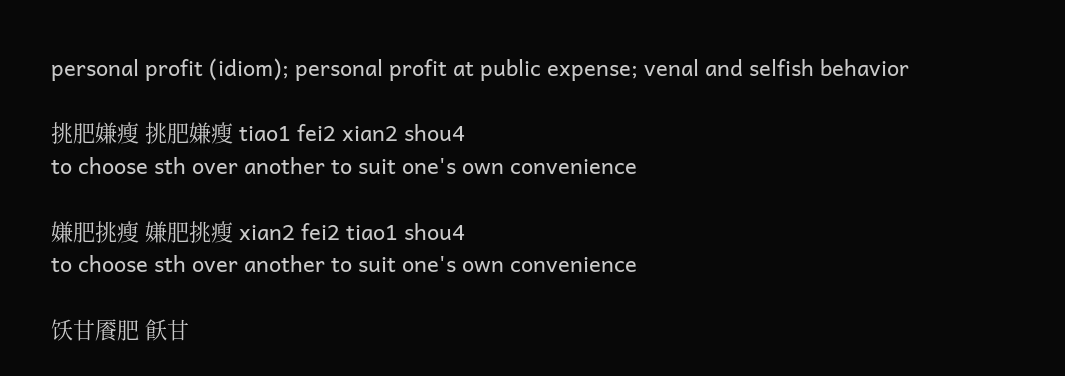personal profit (idiom); personal profit at public expense; venal and selfish behavior

挑肥嫌瘦 挑肥嫌瘦 tiao1 fei2 xian2 shou4
to choose sth over another to suit one's own convenience

嫌肥挑瘦 嫌肥挑瘦 xian2 fei2 tiao1 shou4
to choose sth over another to suit one's own convenience

饫甘餍肥 飫甘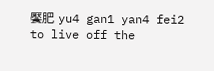饜肥 yu4 gan1 yan4 fei2
to live off the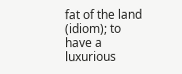fat of the land (idiom); to have a luxurious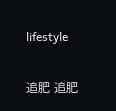lifestyle

追肥 追肥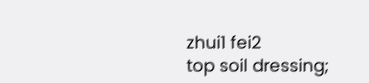zhui1 fei2
top soil dressing;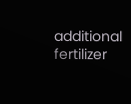additional fertilizer